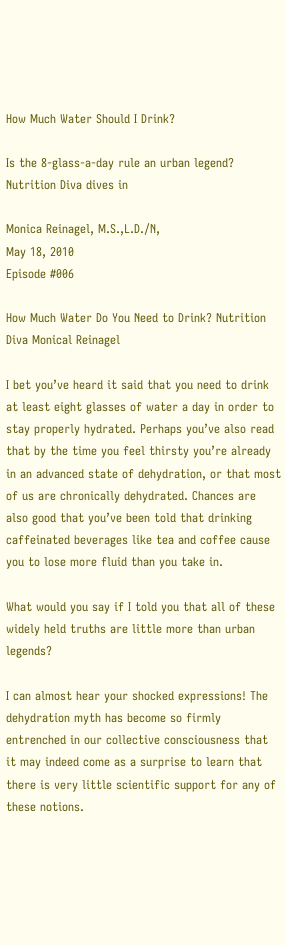How Much Water Should I Drink?

Is the 8-glass-a-day rule an urban legend? Nutrition Diva dives in

Monica Reinagel, M.S.,L.D./N,
May 18, 2010
Episode #006

How Much Water Do You Need to Drink? Nutrition Diva Monical Reinagel

I bet you’ve heard it said that you need to drink at least eight glasses of water a day in order to stay properly hydrated. Perhaps you’ve also read that by the time you feel thirsty you’re already in an advanced state of dehydration, or that most of us are chronically dehydrated. Chances are also good that you’ve been told that drinking caffeinated beverages like tea and coffee cause you to lose more fluid than you take in.

What would you say if I told you that all of these widely held truths are little more than urban legends?

I can almost hear your shocked expressions! The dehydration myth has become so firmly entrenched in our collective consciousness that it may indeed come as a surprise to learn that there is very little scientific support for any of these notions.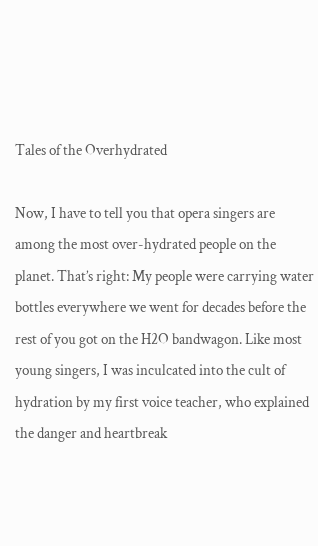Tales of the Overhydrated

Now, I have to tell you that opera singers are among the most over-hydrated people on the planet. That’s right: My people were carrying water bottles everywhere we went for decades before the rest of you got on the H2O bandwagon. Like most young singers, I was inculcated into the cult of hydration by my first voice teacher, who explained the danger and heartbreak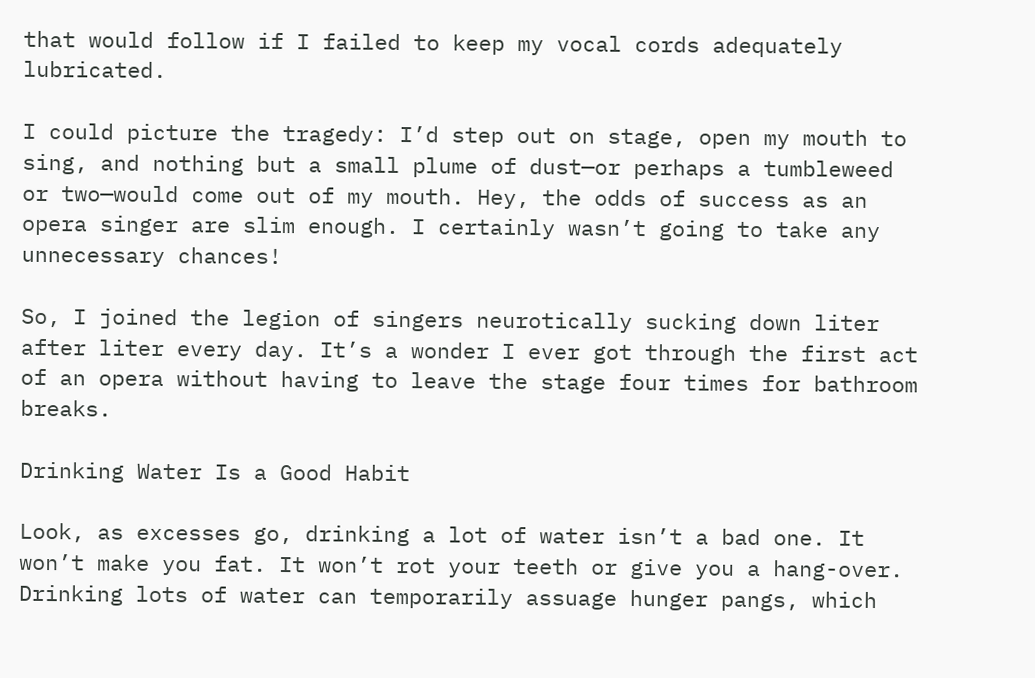that would follow if I failed to keep my vocal cords adequately lubricated.

I could picture the tragedy: I’d step out on stage, open my mouth to sing, and nothing but a small plume of dust—or perhaps a tumbleweed or two—would come out of my mouth. Hey, the odds of success as an opera singer are slim enough. I certainly wasn’t going to take any unnecessary chances!

So, I joined the legion of singers neurotically sucking down liter after liter every day. It’s a wonder I ever got through the first act of an opera without having to leave the stage four times for bathroom breaks.

Drinking Water Is a Good Habit

Look, as excesses go, drinking a lot of water isn’t a bad one. It won’t make you fat. It won’t rot your teeth or give you a hang-over. Drinking lots of water can temporarily assuage hunger pangs, which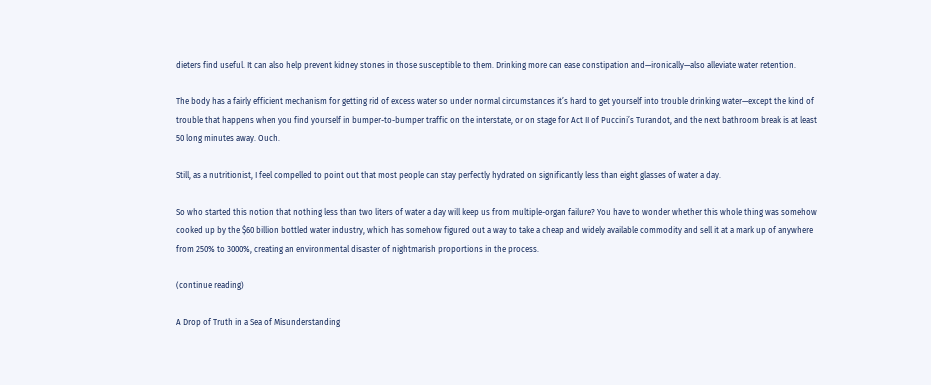dieters find useful. It can also help prevent kidney stones in those susceptible to them. Drinking more can ease constipation and—ironically—also alleviate water retention.

The body has a fairly efficient mechanism for getting rid of excess water so under normal circumstances it’s hard to get yourself into trouble drinking water—except the kind of trouble that happens when you find yourself in bumper-to-bumper traffic on the interstate, or on stage for Act II of Puccini’s Turandot, and the next bathroom break is at least 50 long minutes away. Ouch.

Still, as a nutritionist, I feel compelled to point out that most people can stay perfectly hydrated on significantly less than eight glasses of water a day.

So who started this notion that nothing less than two liters of water a day will keep us from multiple-organ failure? You have to wonder whether this whole thing was somehow cooked up by the $60 billion bottled water industry, which has somehow figured out a way to take a cheap and widely available commodity and sell it at a mark up of anywhere from 250% to 3000%, creating an environmental disaster of nightmarish proportions in the process.

(continue reading)

A Drop of Truth in a Sea of Misunderstanding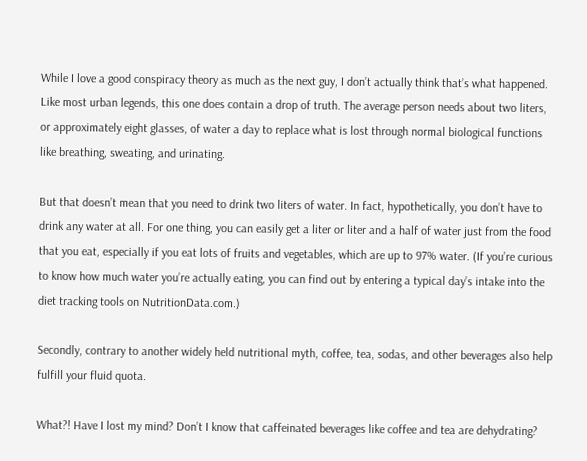While I love a good conspiracy theory as much as the next guy, I don’t actually think that’s what happened. Like most urban legends, this one does contain a drop of truth. The average person needs about two liters, or approximately eight glasses, of water a day to replace what is lost through normal biological functions like breathing, sweating, and urinating.

But that doesn’t mean that you need to drink two liters of water. In fact, hypothetically, you don’t have to drink any water at all. For one thing, you can easily get a liter or liter and a half of water just from the food that you eat, especially if you eat lots of fruits and vegetables, which are up to 97% water. (If you’re curious to know how much water you’re actually eating, you can find out by entering a typical day’s intake into the diet tracking tools on NutritionData.com.)

Secondly, contrary to another widely held nutritional myth, coffee, tea, sodas, and other beverages also help fulfill your fluid quota.

What?! Have I lost my mind? Don’t I know that caffeinated beverages like coffee and tea are dehydrating?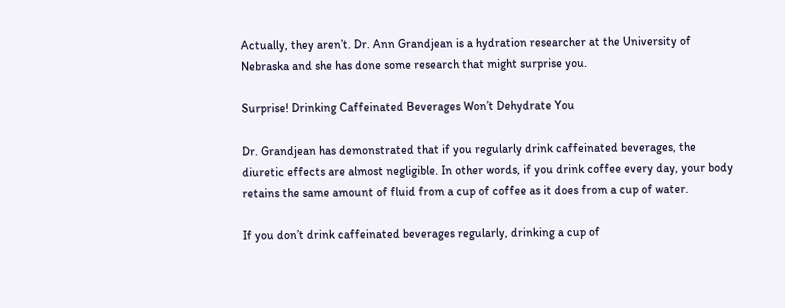Actually, they aren’t. Dr. Ann Grandjean is a hydration researcher at the University of Nebraska and she has done some research that might surprise you.

Surprise! Drinking Caffeinated Beverages Won’t Dehydrate You

Dr. Grandjean has demonstrated that if you regularly drink caffeinated beverages, the diuretic effects are almost negligible. In other words, if you drink coffee every day, your body retains the same amount of fluid from a cup of coffee as it does from a cup of water.

If you don’t drink caffeinated beverages regularly, drinking a cup of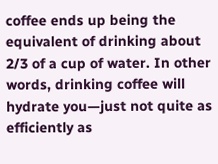coffee ends up being the equivalent of drinking about 2/3 of a cup of water. In other words, drinking coffee will hydrate you—just not quite as efficiently as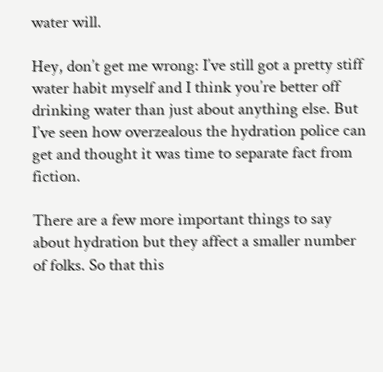water will.

Hey, don’t get me wrong: I’ve still got a pretty stiff water habit myself and I think you’re better off drinking water than just about anything else. But I’ve seen how overzealous the hydration police can get and thought it was time to separate fact from fiction.

There are a few more important things to say about hydration but they affect a smaller number of folks. So that this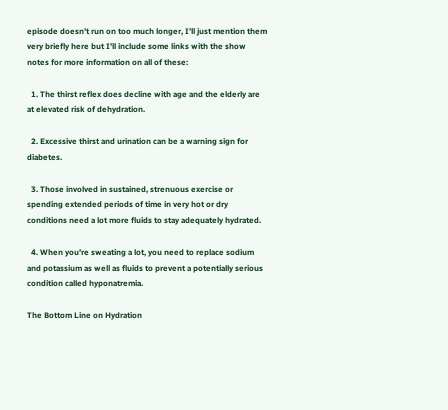episode doesn’t run on too much longer, I’ll just mention them very briefly here but I’ll include some links with the show notes for more information on all of these:

  1. The thirst reflex does decline with age and the elderly are at elevated risk of dehydration.

  2. Excessive thirst and urination can be a warning sign for diabetes.

  3. Those involved in sustained, strenuous exercise or spending extended periods of time in very hot or dry conditions need a lot more fluids to stay adequately hydrated.

  4. When you’re sweating a lot, you need to replace sodium and potassium as well as fluids to prevent a potentially serious condition called hyponatremia.

The Bottom Line on Hydration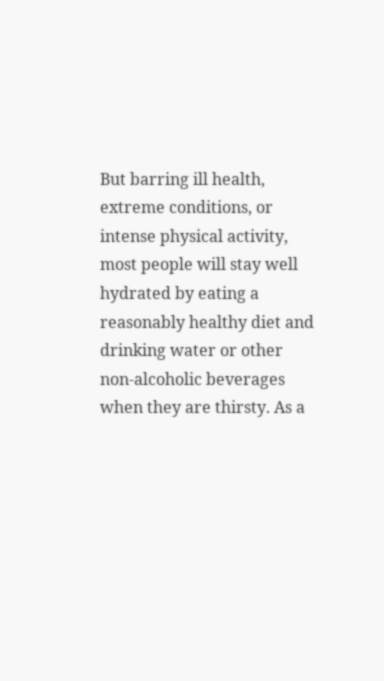But barring ill health, extreme conditions, or intense physical activity, most people will stay well hydrated by eating a reasonably healthy diet and drinking water or other non-alcoholic beverages when they are thirsty. As a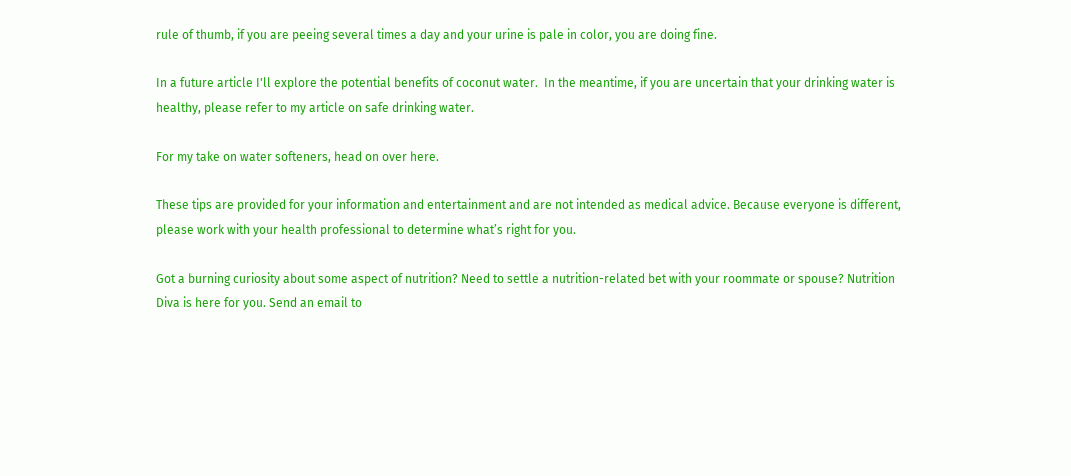rule of thumb, if you are peeing several times a day and your urine is pale in color, you are doing fine.

In a future article I'll explore the potential benefits of coconut water.  In the meantime, if you are uncertain that your drinking water is healthy, please refer to my article on safe drinking water.

For my take on water softeners, head on over here.

These tips are provided for your information and entertainment and are not intended as medical advice. Because everyone is different, please work with your health professional to determine what’s right for you.

Got a burning curiosity about some aspect of nutrition? Need to settle a nutrition-related bet with your roommate or spouse? Nutrition Diva is here for you. Send an email to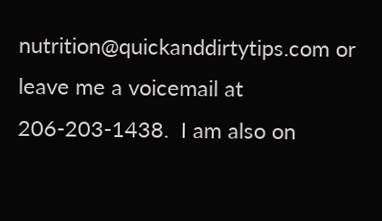nutrition@quickanddirtytips.com or leave me a voicemail at 206-203-1438.  I am also on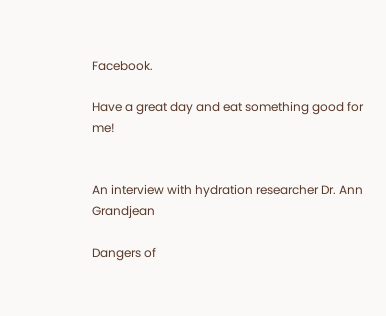Facebook.

Have a great day and eat something good for me!


An interview with hydration researcher Dr. Ann Grandjean

Dangers of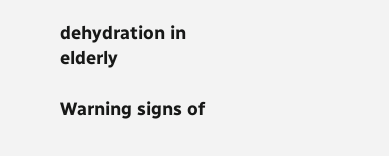dehydration in elderly

Warning signs of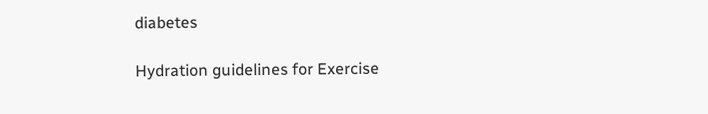diabetes

Hydration guidelines for Exercise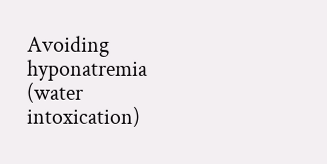Avoiding hyponatremia (water intoxication)